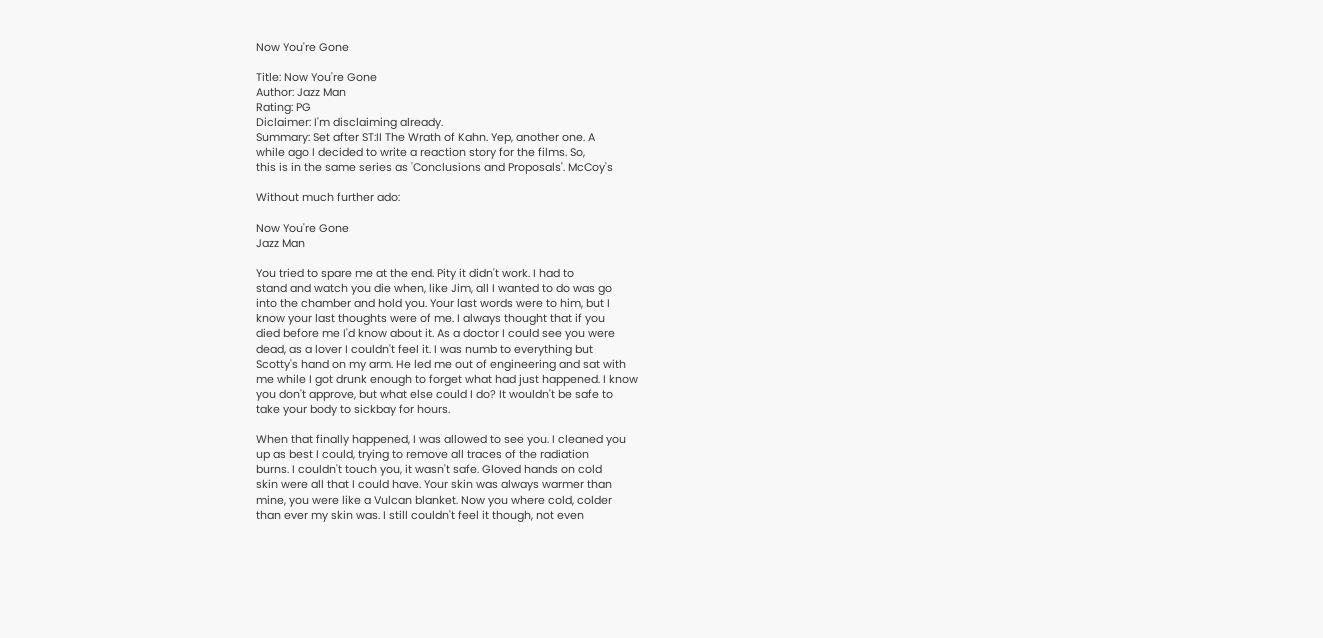Now You're Gone

Title: Now You're Gone
Author: Jazz Man
Rating: PG
Diclaimer: I'm disclaiming already.
Summary: Set after ST:II The Wrath of Kahn. Yep, another one. A
while ago I decided to write a reaction story for the films. So,
this is in the same series as 'Conclusions and Proposals'. McCoy's

Without much further ado:

Now You're Gone
Jazz Man

You tried to spare me at the end. Pity it didn't work. I had to
stand and watch you die when, like Jim, all I wanted to do was go
into the chamber and hold you. Your last words were to him, but I
know your last thoughts were of me. I always thought that if you
died before me I'd know about it. As a doctor I could see you were
dead, as a lover I couldn't feel it. I was numb to everything but
Scotty's hand on my arm. He led me out of engineering and sat with
me while I got drunk enough to forget what had just happened. I know
you don't approve, but what else could I do? It wouldn't be safe to
take your body to sickbay for hours.

When that finally happened, I was allowed to see you. I cleaned you
up as best I could, trying to remove all traces of the radiation
burns. I couldn't touch you, it wasn't safe. Gloved hands on cold
skin were all that I could have. Your skin was always warmer than
mine, you were like a Vulcan blanket. Now you where cold, colder
than ever my skin was. I still couldn't feel it though, not even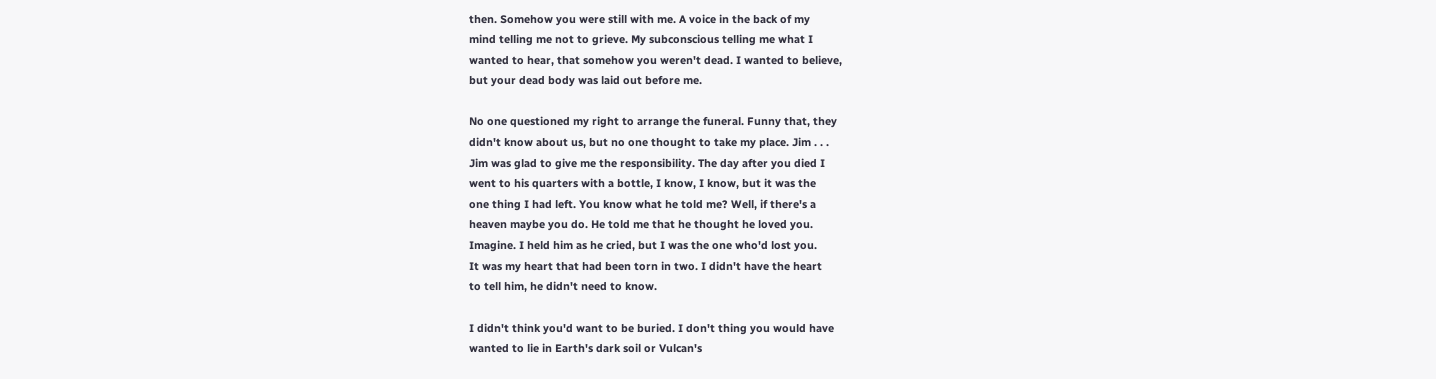then. Somehow you were still with me. A voice in the back of my
mind telling me not to grieve. My subconscious telling me what I
wanted to hear, that somehow you weren't dead. I wanted to believe,
but your dead body was laid out before me.

No one questioned my right to arrange the funeral. Funny that, they
didn't know about us, but no one thought to take my place. Jim . . .
Jim was glad to give me the responsibility. The day after you died I
went to his quarters with a bottle, I know, I know, but it was the
one thing I had left. You know what he told me? Well, if there's a
heaven maybe you do. He told me that he thought he loved you.
Imagine. I held him as he cried, but I was the one who'd lost you.
It was my heart that had been torn in two. I didn't have the heart
to tell him, he didn't need to know.

I didn't think you'd want to be buried. I don't thing you would have
wanted to lie in Earth's dark soil or Vulcan's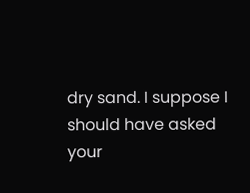dry sand. I suppose I
should have asked your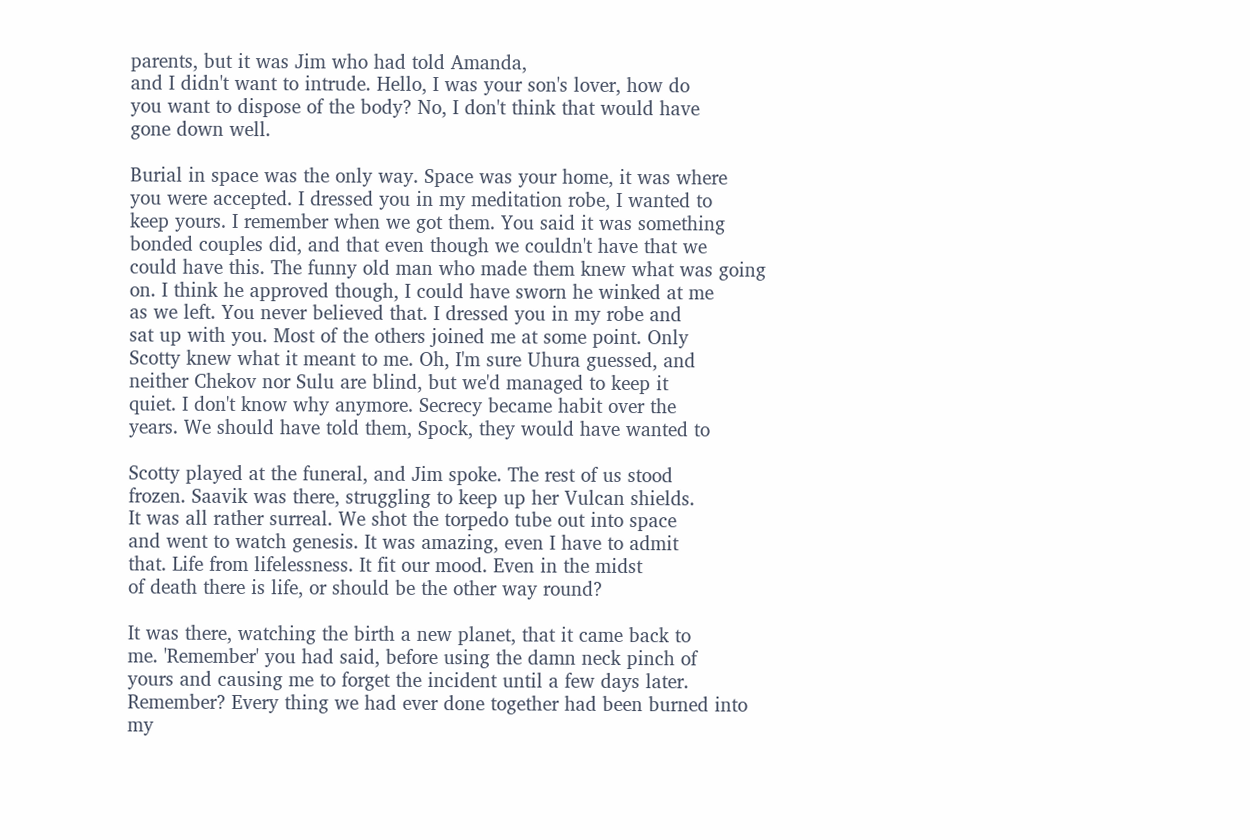parents, but it was Jim who had told Amanda,
and I didn't want to intrude. Hello, I was your son's lover, how do
you want to dispose of the body? No, I don't think that would have
gone down well.

Burial in space was the only way. Space was your home, it was where
you were accepted. I dressed you in my meditation robe, I wanted to
keep yours. I remember when we got them. You said it was something
bonded couples did, and that even though we couldn't have that we
could have this. The funny old man who made them knew what was going
on. I think he approved though, I could have sworn he winked at me
as we left. You never believed that. I dressed you in my robe and
sat up with you. Most of the others joined me at some point. Only
Scotty knew what it meant to me. Oh, I'm sure Uhura guessed, and
neither Chekov nor Sulu are blind, but we'd managed to keep it
quiet. I don't know why anymore. Secrecy became habit over the
years. We should have told them, Spock, they would have wanted to

Scotty played at the funeral, and Jim spoke. The rest of us stood
frozen. Saavik was there, struggling to keep up her Vulcan shields.
It was all rather surreal. We shot the torpedo tube out into space
and went to watch genesis. It was amazing, even I have to admit
that. Life from lifelessness. It fit our mood. Even in the midst
of death there is life, or should be the other way round?

It was there, watching the birth a new planet, that it came back to
me. 'Remember' you had said, before using the damn neck pinch of
yours and causing me to forget the incident until a few days later.
Remember? Every thing we had ever done together had been burned into
my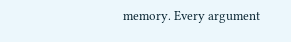memory. Every argument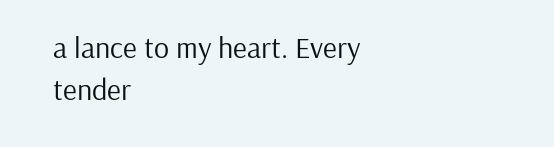a lance to my heart. Every tender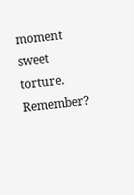moment
sweet torture. Remember?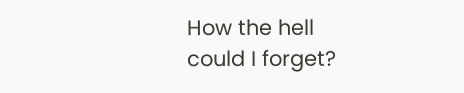How the hell could I forget?